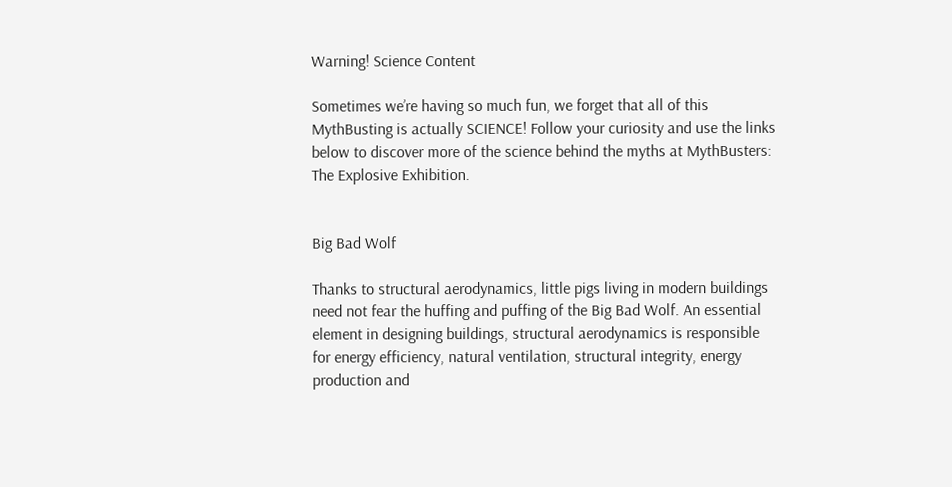Warning! Science Content

Sometimes we’re having so much fun, we forget that all of this MythBusting is actually SCIENCE! Follow your curiosity and use the links below to discover more of the science behind the myths at MythBusters: The Explosive Exhibition.


Big Bad Wolf

Thanks to structural aerodynamics, little pigs living in modern buildings need not fear the huffing and puffing of the Big Bad Wolf. An essential element in designing buildings, structural aerodynamics is responsible for energy efficiency, natural ventilation, structural integrity, energy production and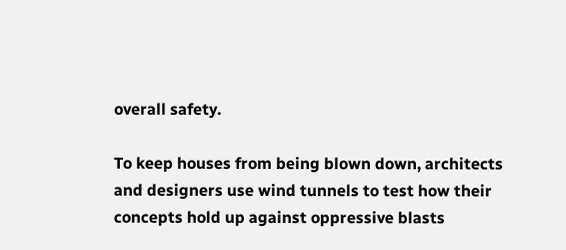overall safety.

To keep houses from being blown down, architects and designers use wind tunnels to test how their concepts hold up against oppressive blasts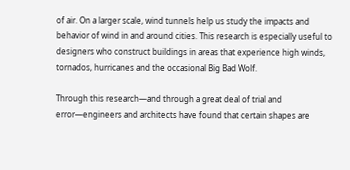of air. On a larger scale, wind tunnels help us study the impacts and behavior of wind in and around cities. This research is especially useful to designers who construct buildings in areas that experience high winds, tornados, hurricanes and the occasional Big Bad Wolf.

Through this research—and through a great deal of trial and error—engineers and architects have found that certain shapes are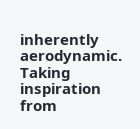inherently aerodynamic. Taking inspiration from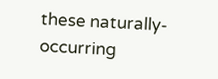these naturally-occurring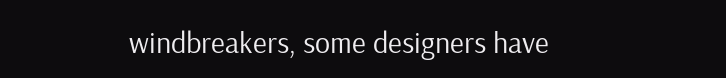windbreakers, some designers have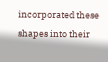incorporated these shapes into their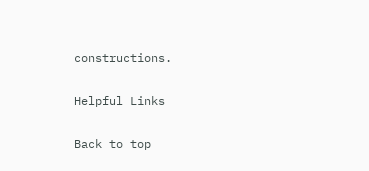constructions.

Helpful Links

Back to top